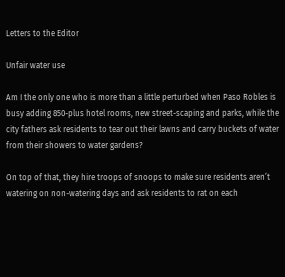Letters to the Editor

Unfair water use

Am I the only one who is more than a little perturbed when Paso Robles is busy adding 850-plus hotel rooms, new street-scaping and parks, while the city fathers ask residents to tear out their lawns and carry buckets of water from their showers to water gardens?

On top of that, they hire troops of snoops to make sure residents aren’t watering on non-watering days and ask residents to rat on each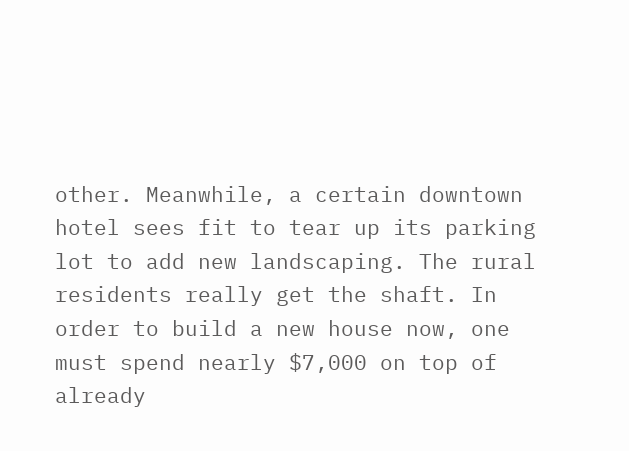other. Meanwhile, a certain downtown hotel sees fit to tear up its parking lot to add new landscaping. The rural residents really get the shaft. In order to build a new house now, one must spend nearly $7,000 on top of already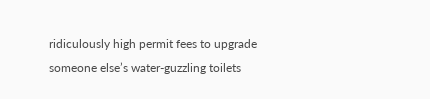ridiculously high permit fees to upgrade someone else’s water-guzzling toilets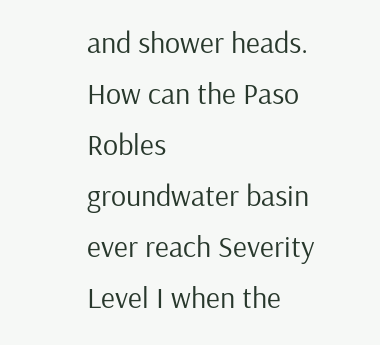and shower heads. How can the Paso Robles groundwater basin ever reach Severity Level I when the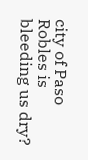city of Paso Robles is bleeding us dry?